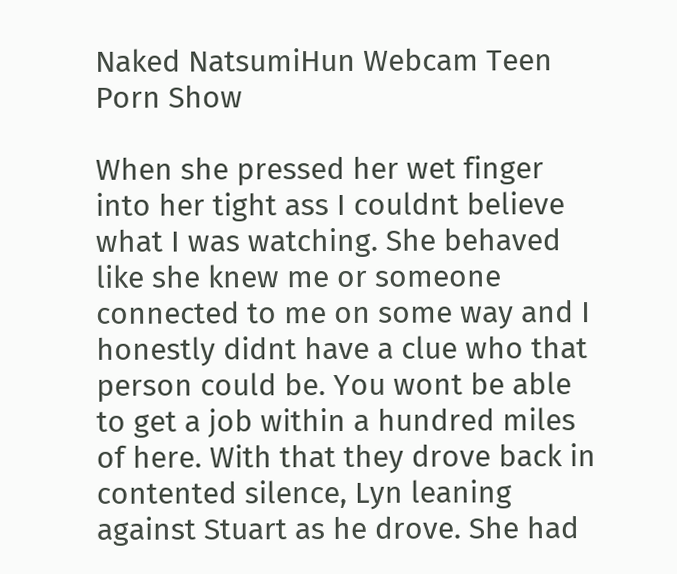Naked NatsumiHun Webcam Teen Porn Show

When she pressed her wet finger into her tight ass I couldnt believe what I was watching. She behaved like she knew me or someone connected to me on some way and I honestly didnt have a clue who that person could be. You wont be able to get a job within a hundred miles of here. With that they drove back in contented silence, Lyn leaning against Stuart as he drove. She had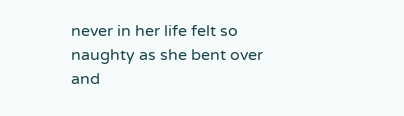never in her life felt so naughty as she bent over and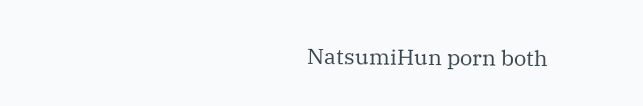NatsumiHun porn both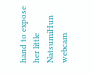hand to expose her little NatsumiHun webcam